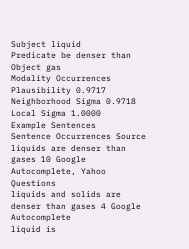Subject liquid
Predicate be denser than
Object gas
Modality Occurrences
Plausibility 0.9717
Neighborhood Sigma 0.9718
Local Sigma 1.0000
Example Sentences
Sentence Occurrences Source
liquids are denser than gases 10 Google Autocomplete, Yahoo Questions
liquids and solids are denser than gases 4 Google Autocomplete
liquid is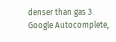denser than gas 3 Google Autocomplete,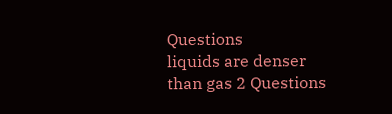Questions
liquids are denser than gas 2 Questions